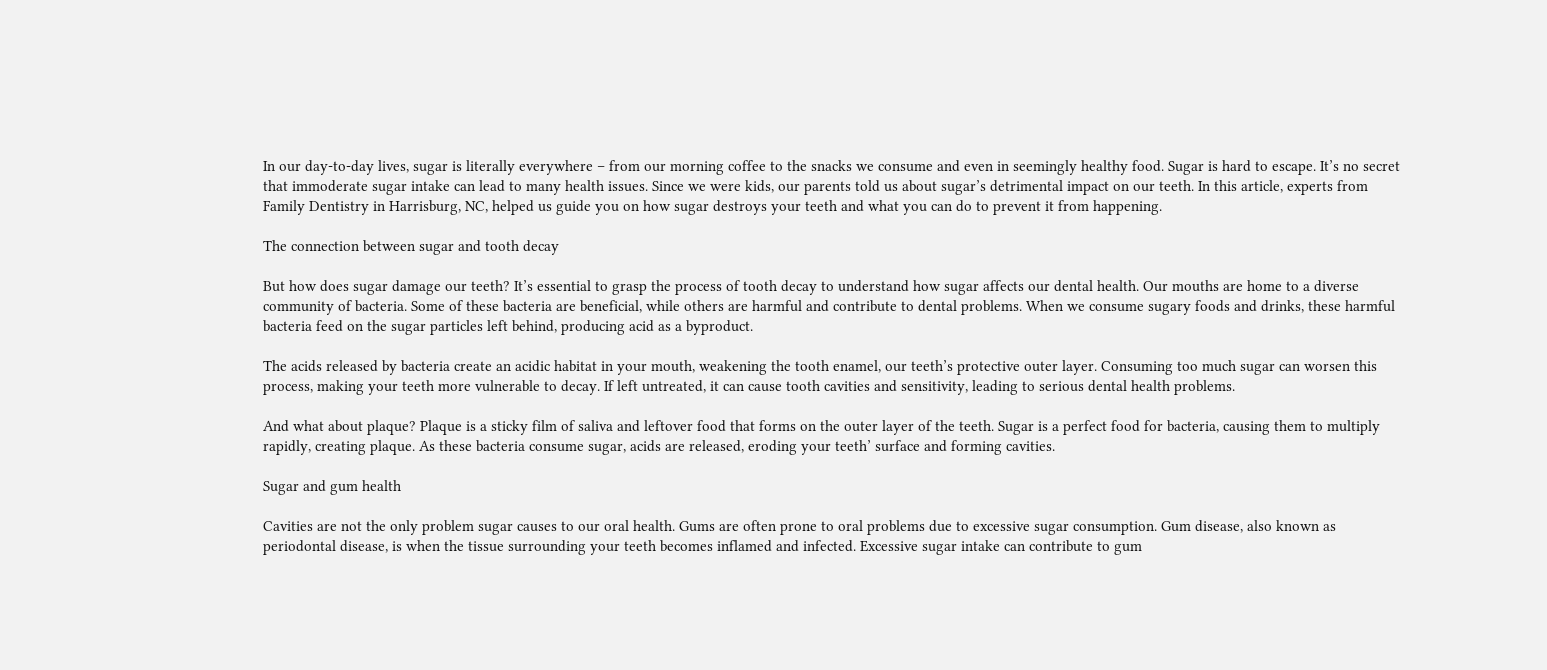In our day-to-day lives, sugar is literally everywhere – from our morning coffee to the snacks we consume and even in seemingly healthy food. Sugar is hard to escape. It’s no secret that immoderate sugar intake can lead to many health issues. Since we were kids, our parents told us about sugar’s detrimental impact on our teeth. In this article, experts from Family Dentistry in Harrisburg, NC, helped us guide you on how sugar destroys your teeth and what you can do to prevent it from happening.

The connection between sugar and tooth decay

But how does sugar damage our teeth? It’s essential to grasp the process of tooth decay to understand how sugar affects our dental health. Our mouths are home to a diverse community of bacteria. Some of these bacteria are beneficial, while others are harmful and contribute to dental problems. When we consume sugary foods and drinks, these harmful bacteria feed on the sugar particles left behind, producing acid as a byproduct.

The acids released by bacteria create an acidic habitat in your mouth, weakening the tooth enamel, our teeth’s protective outer layer. Consuming too much sugar can worsen this process, making your teeth more vulnerable to decay. If left untreated, it can cause tooth cavities and sensitivity, leading to serious dental health problems.

And what about plaque? Plaque is a sticky film of saliva and leftover food that forms on the outer layer of the teeth. Sugar is a perfect food for bacteria, causing them to multiply rapidly, creating plaque. As these bacteria consume sugar, acids are released, eroding your teeth’ surface and forming cavities.

Sugar and gum health

Cavities are not the only problem sugar causes to our oral health. Gums are often prone to oral problems due to excessive sugar consumption. Gum disease, also known as periodontal disease, is when the tissue surrounding your teeth becomes inflamed and infected. Excessive sugar intake can contribute to gum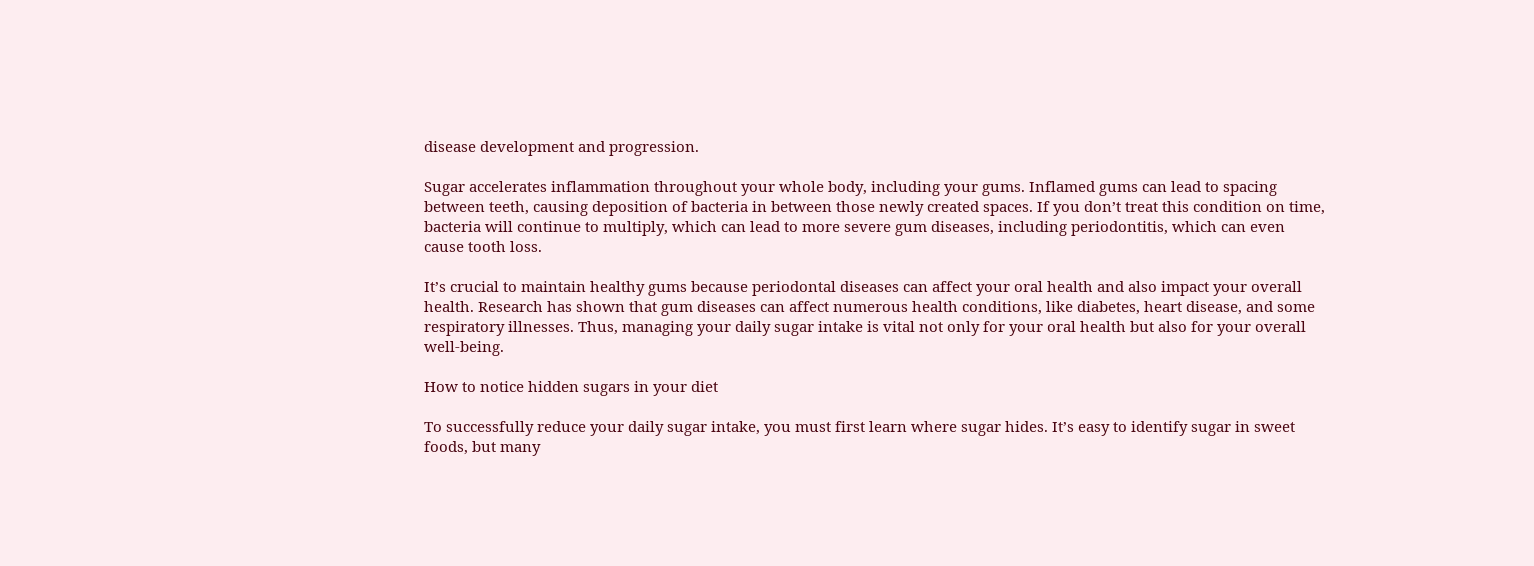disease development and progression.

Sugar accelerates inflammation throughout your whole body, including your gums. Inflamed gums can lead to spacing between teeth, causing deposition of bacteria in between those newly created spaces. If you don’t treat this condition on time, bacteria will continue to multiply, which can lead to more severe gum diseases, including periodontitis, which can even cause tooth loss.

It’s crucial to maintain healthy gums because periodontal diseases can affect your oral health and also impact your overall health. Research has shown that gum diseases can affect numerous health conditions, like diabetes, heart disease, and some respiratory illnesses. Thus, managing your daily sugar intake is vital not only for your oral health but also for your overall well-being.

How to notice hidden sugars in your diet

To successfully reduce your daily sugar intake, you must first learn where sugar hides. It’s easy to identify sugar in sweet foods, but many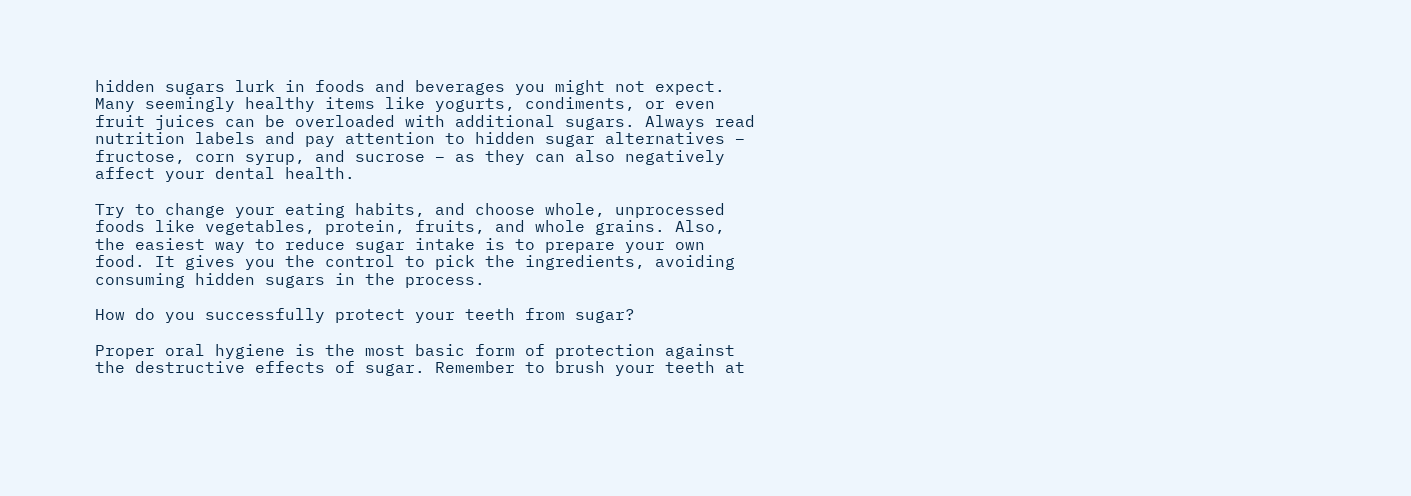hidden sugars lurk in foods and beverages you might not expect. Many seemingly healthy items like yogurts, condiments, or even fruit juices can be overloaded with additional sugars. Always read nutrition labels and pay attention to hidden sugar alternatives – fructose, corn syrup, and sucrose – as they can also negatively affect your dental health.

Try to change your eating habits, and choose whole, unprocessed foods like vegetables, protein, fruits, and whole grains. Also, the easiest way to reduce sugar intake is to prepare your own food. It gives you the control to pick the ingredients, avoiding consuming hidden sugars in the process.

How do you successfully protect your teeth from sugar?

Proper oral hygiene is the most basic form of protection against the destructive effects of sugar. Remember to brush your teeth at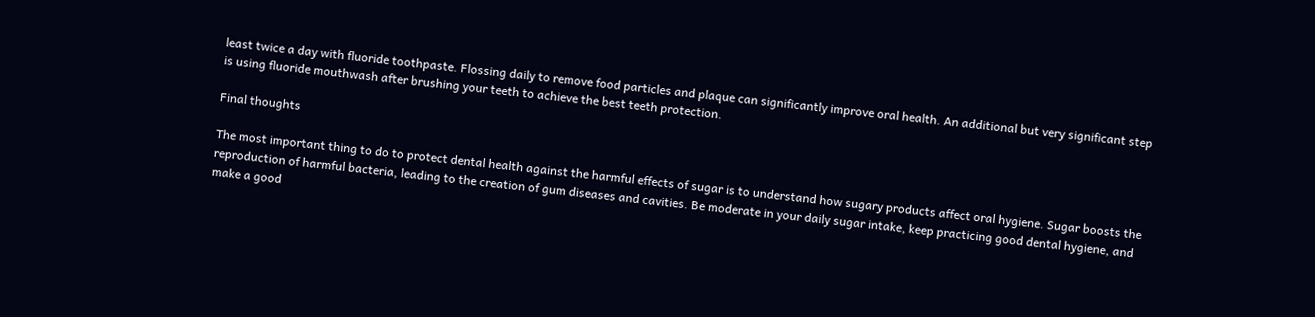least twice a day with fluoride toothpaste. Flossing daily to remove food particles and plaque can significantly improve oral health. An additional but very significant step is using fluoride mouthwash after brushing your teeth to achieve the best teeth protection.

Final thoughts

The most important thing to do to protect dental health against the harmful effects of sugar is to understand how sugary products affect oral hygiene. Sugar boosts the reproduction of harmful bacteria, leading to the creation of gum diseases and cavities. Be moderate in your daily sugar intake, keep practicing good dental hygiene, and make a good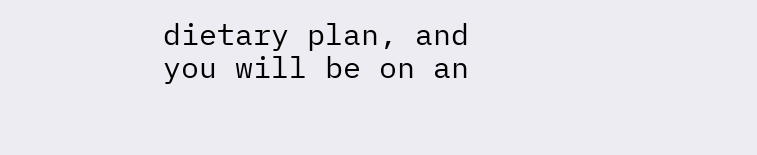dietary plan, and you will be on an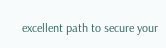excellent path to secure your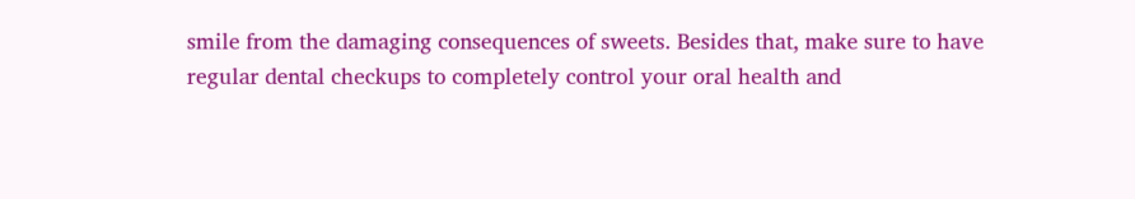smile from the damaging consequences of sweets. Besides that, make sure to have regular dental checkups to completely control your oral health and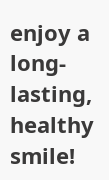enjoy a long-lasting, healthy smile!